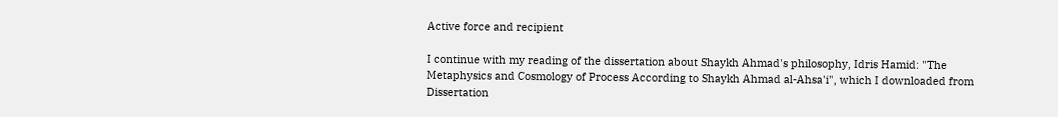Active force and recipient

I continue with my reading of the dissertation about Shaykh Ahmad's philosophy, Idris Hamid: "The Metaphysics and Cosmology of Process According to Shaykh Ahmad al-Ahsa'i", which I downloaded from Dissertation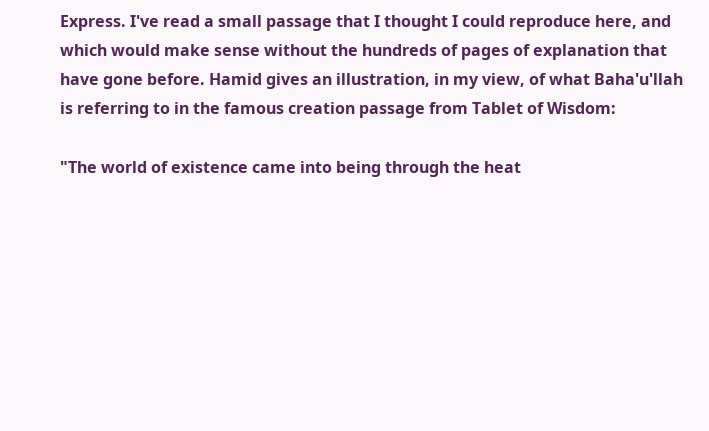Express. I've read a small passage that I thought I could reproduce here, and which would make sense without the hundreds of pages of explanation that have gone before. Hamid gives an illustration, in my view, of what Baha'u'llah is referring to in the famous creation passage from Tablet of Wisdom:

"The world of existence came into being through the heat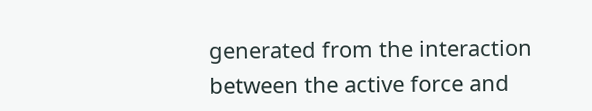generated from the interaction between the active force and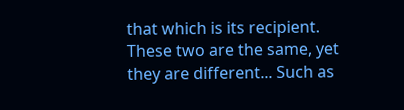that which is its recipient. These two are the same, yet they are different... Such as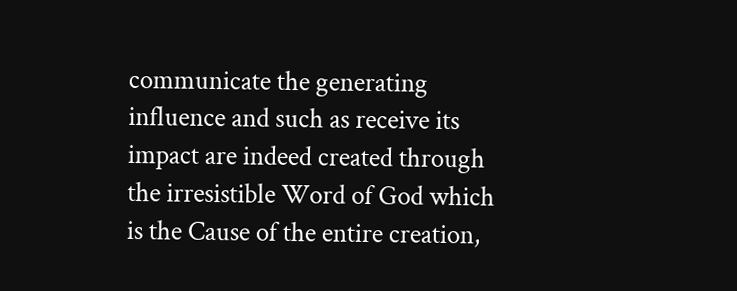communicate the generating influence and such as receive its impact are indeed created through the irresistible Word of God which is the Cause of the entire creation,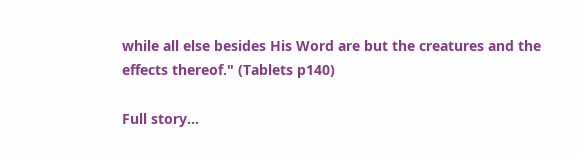while all else besides His Word are but the creatures and the effects thereof." (Tablets p140)

Full story...